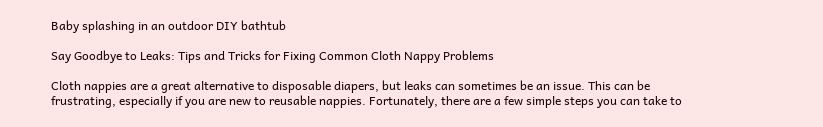Baby splashing in an outdoor DIY bathtub

Say Goodbye to Leaks: Tips and Tricks for Fixing Common Cloth Nappy Problems

Cloth nappies are a great alternative to disposable diapers, but leaks can sometimes be an issue. This can be frustrating, especially if you are new to reusable nappies. Fortunately, there are a few simple steps you can take to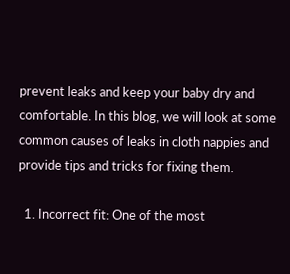prevent leaks and keep your baby dry and comfortable. In this blog, we will look at some common causes of leaks in cloth nappies and provide tips and tricks for fixing them.

  1. Incorrect fit: One of the most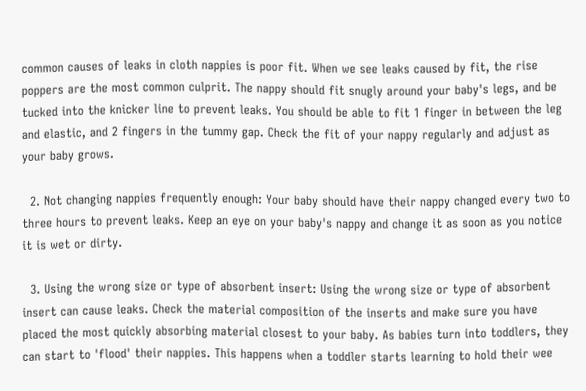common causes of leaks in cloth nappies is poor fit. When we see leaks caused by fit, the rise poppers are the most common culprit. The nappy should fit snugly around your baby's legs, and be tucked into the knicker line to prevent leaks. You should be able to fit 1 finger in between the leg and elastic, and 2 fingers in the tummy gap. Check the fit of your nappy regularly and adjust as your baby grows.

  2. Not changing nappies frequently enough: Your baby should have their nappy changed every two to three hours to prevent leaks. Keep an eye on your baby's nappy and change it as soon as you notice it is wet or dirty.

  3. Using the wrong size or type of absorbent insert: Using the wrong size or type of absorbent insert can cause leaks. Check the material composition of the inserts and make sure you have placed the most quickly absorbing material closest to your baby. As babies turn into toddlers, they can start to 'flood' their nappies. This happens when a toddler starts learning to hold their wee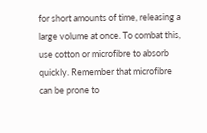for short amounts of time, releasing a large volume at once. To combat this, use cotton or microfibre to absorb quickly. Remember that microfibre can be prone to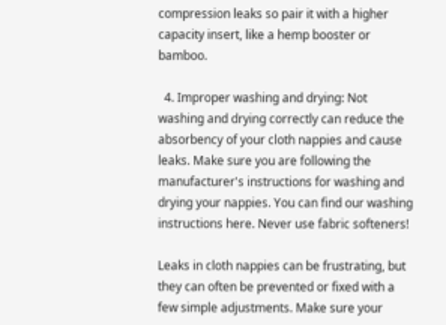compression leaks so pair it with a higher capacity insert, like a hemp booster or bamboo.

  4. Improper washing and drying: Not washing and drying correctly can reduce the absorbency of your cloth nappies and cause leaks. Make sure you are following the manufacturer's instructions for washing and drying your nappies. You can find our washing instructions here. Never use fabric softeners!

Leaks in cloth nappies can be frustrating, but they can often be prevented or fixed with a few simple adjustments. Make sure your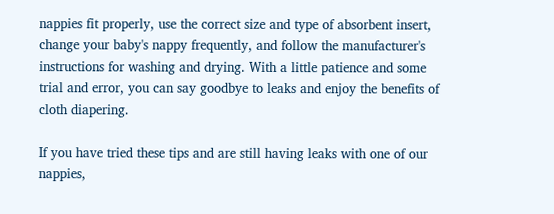nappies fit properly, use the correct size and type of absorbent insert, change your baby's nappy frequently, and follow the manufacturer's instructions for washing and drying. With a little patience and some trial and error, you can say goodbye to leaks and enjoy the benefits of cloth diapering.

If you have tried these tips and are still having leaks with one of our nappies,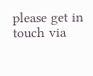please get in touch via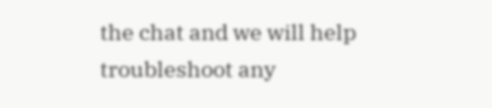the chat and we will help troubleshoot any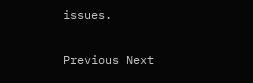issues.

Previous Next